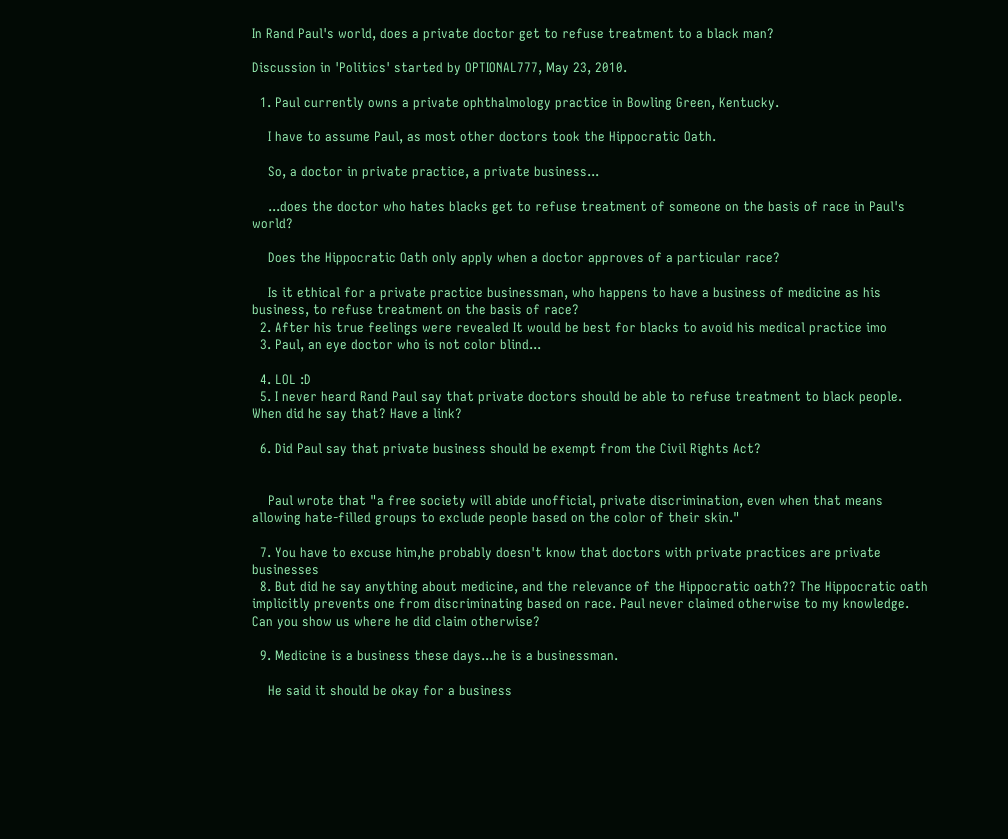In Rand Paul's world, does a private doctor get to refuse treatment to a black man?

Discussion in 'Politics' started by OPTIONAL777, May 23, 2010.

  1. Paul currently owns a private ophthalmology practice in Bowling Green, Kentucky.

    I have to assume Paul, as most other doctors took the Hippocratic Oath.

    So, a doctor in private practice, a private business...

    ...does the doctor who hates blacks get to refuse treatment of someone on the basis of race in Paul's world?

    Does the Hippocratic Oath only apply when a doctor approves of a particular race?

    Is it ethical for a private practice businessman, who happens to have a business of medicine as his business, to refuse treatment on the basis of race?
  2. After his true feelings were revealed It would be best for blacks to avoid his medical practice imo
  3. Paul, an eye doctor who is not color blind...

  4. LOL :D
  5. I never heard Rand Paul say that private doctors should be able to refuse treatment to black people. When did he say that? Have a link?

  6. Did Paul say that private business should be exempt from the Civil Rights Act?


    Paul wrote that "a free society will abide unofficial, private discrimination, even when that means allowing hate-filled groups to exclude people based on the color of their skin."

  7. You have to excuse him,he probably doesn't know that doctors with private practices are private businesses
  8. But did he say anything about medicine, and the relevance of the Hippocratic oath?? The Hippocratic oath implicitly prevents one from discriminating based on race. Paul never claimed otherwise to my knowledge. Can you show us where he did claim otherwise?

  9. Medicine is a business these days...he is a businessman.

    He said it should be okay for a business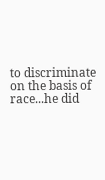to discriminate on the basis of race...he did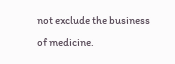not exclude the business of medicine.